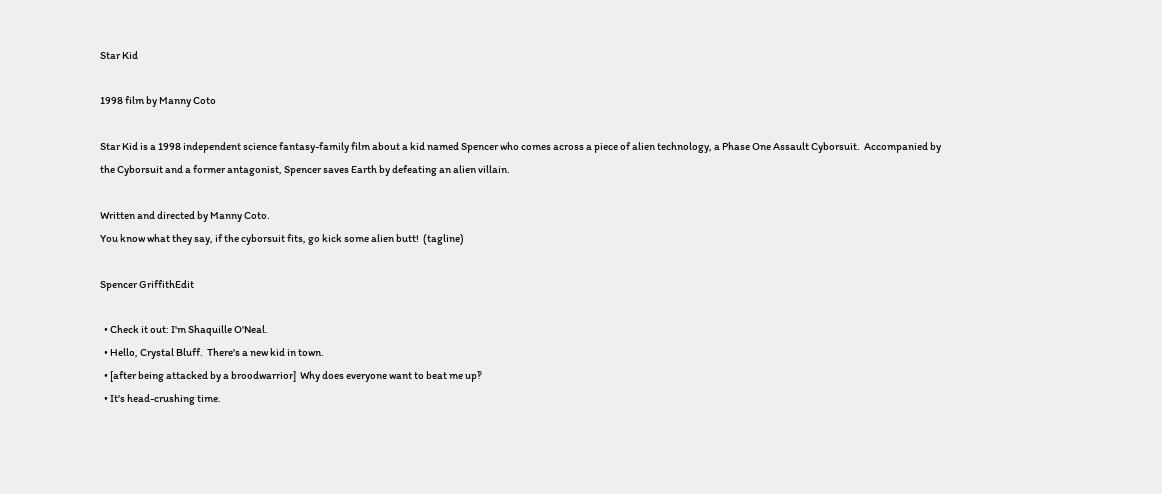Star Kid

1998 film by Manny Coto

Star Kid is a 1998 independent science fantasy-family film about a kid named Spencer who comes across a piece of alien technology, a Phase One Assault Cyborsuit.  Accompanied by the Cyborsuit and a former antagonist, Spencer saves Earth by defeating an alien villain.

Written and directed by Manny Coto.
You know what they say, if the cyborsuit fits, go kick some alien butt!  (tagline)

Spencer GriffithEdit

  • Check it out: I'm Shaquille O'Neal.
  • Hello, Crystal Bluff.  There's a new kid in town.
  • [after being attacked by a broodwarrior]  Why does everyone want to beat me up‽
  • It's head-crushing time.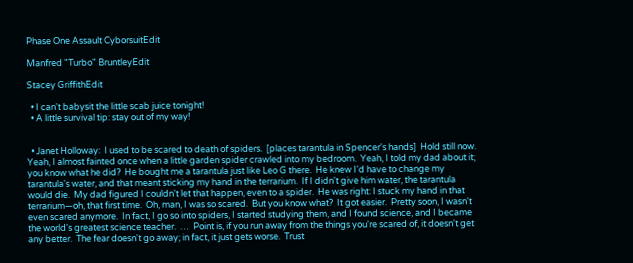Phase One Assault CyborsuitEdit

Manfred "Turbo" BruntleyEdit

Stacey GriffithEdit

  • I can't babysit the little scab juice tonight!
  • A little survival tip: stay out of my way!


  • Janet Holloway:  I used to be scared to death of spiders.  [places tarantula in Spencer's hands]  Hold still now.  Yeah, I almost fainted once when a little garden spider crawled into my bedroom.  Yeah, I told my dad about it; you know what he did?  He bought me a tarantula just like Leo G there.  He knew I'd have to change my tarantula's water, and that meant sticking my hand in the terrarium.  If I didn't give him water, the tarantula would die.  My dad figured I couldn't let that happen, even to a spider.  He was right: I stuck my hand in that terrarium—oh, that first time.  Oh, man, I was so scared.  But you know what?  It got easier.  Pretty soon, I wasn't even scared anymore.  In fact, I go so into spiders, I started studying them, and I found science, and I became the world's greatest science teacher.  …  Point is, if you run away from the things you're scared of, it doesn't get any better.  The fear doesn't go away; in fact, it just gets worse.  Trust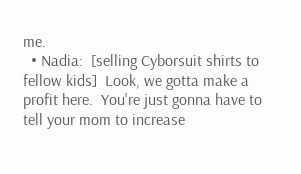me.
  • Nadia:  [selling Cyborsuit shirts to fellow kids]  Look, we gotta make a profit here.  You're just gonna have to tell your mom to increase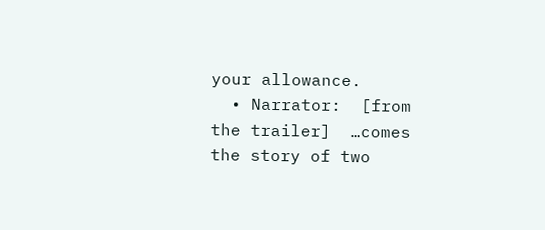your allowance.
  • Narrator:  [from the trailer]  …comes the story of two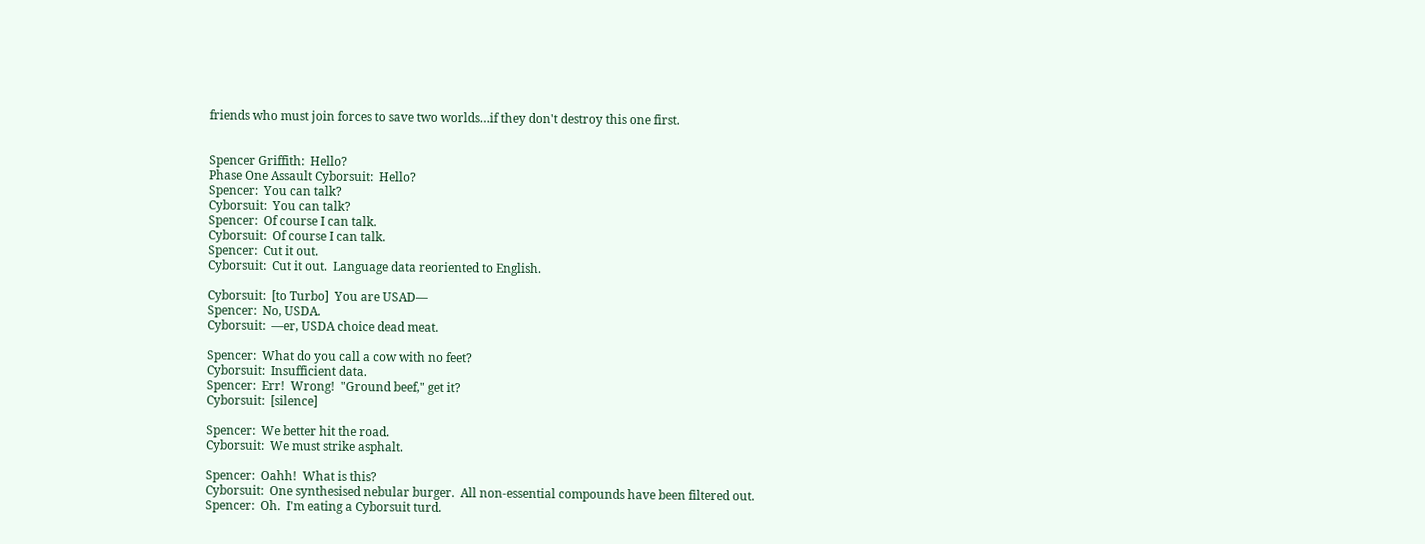friends who must join forces to save two worlds…if they don't destroy this one first.


Spencer Griffith:  Hello?
Phase One Assault Cyborsuit:  Hello?
Spencer:  You can talk?
Cyborsuit:  You can talk?
Spencer:  Of course I can talk.
Cyborsuit:  Of course I can talk.
Spencer:  Cut it out.
Cyborsuit:  Cut it out.  Language data reoriented to English.

Cyborsuit:  [to Turbo]  You are USAD—
Spencer:  No, USDA.
Cyborsuit:  —er, USDA choice dead meat.

Spencer:  What do you call a cow with no feet?
Cyborsuit:  Insufficient data.
Spencer:  Err!  Wrong!  "Ground beef," get it?
Cyborsuit:  [silence]

Spencer:  We better hit the road.
Cyborsuit:  We must strike asphalt.

Spencer:  Oahh!  What is this?
Cyborsuit:  One synthesised nebular burger.  All non-essential compounds have been filtered out.
Spencer:  Oh.  I'm eating a Cyborsuit turd.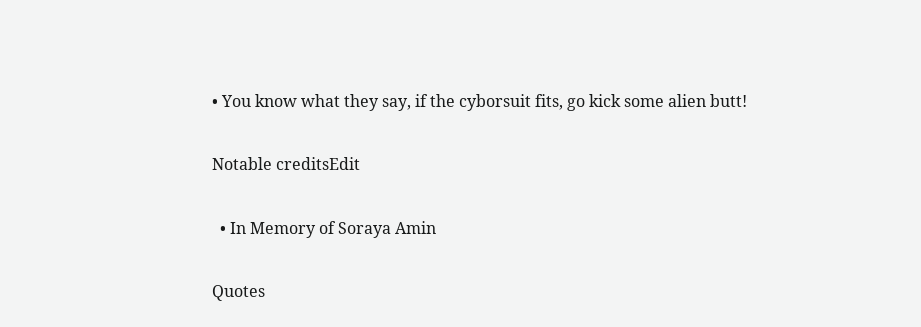• You know what they say, if the cyborsuit fits, go kick some alien butt!

Notable creditsEdit

  • In Memory of Soraya Amin

Quotes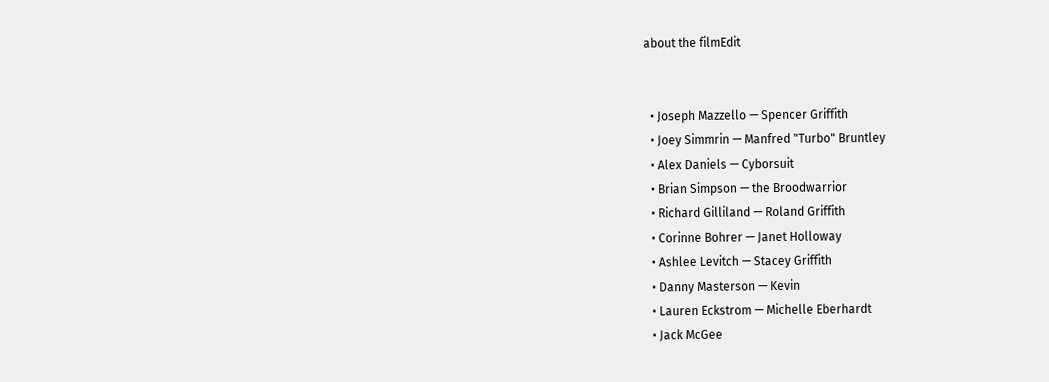about the filmEdit


  • Joseph Mazzello — Spencer Griffith
  • Joey Simmrin — Manfred "Turbo" Bruntley
  • Alex Daniels — Cyborsuit
  • Brian Simpson — the Broodwarrior
  • Richard Gilliland — Roland Griffith
  • Corinne Bohrer — Janet Holloway
  • Ashlee Levitch — Stacey Griffith
  • Danny Masterson — Kevin
  • Lauren Eckstrom — Michelle Eberhardt
  • Jack McGee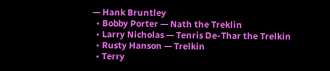— Hank Bruntley
  • Bobby Porter — Nath the Treklin
  • Larry Nicholas — Tenris De-Thar the Trelkin
  • Rusty Hanson — Trelkin
  • Terry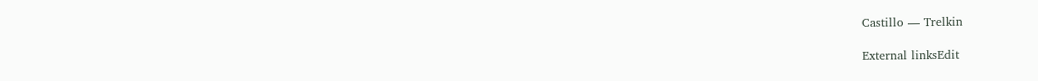Castillo — Trelkin

External linksEdit